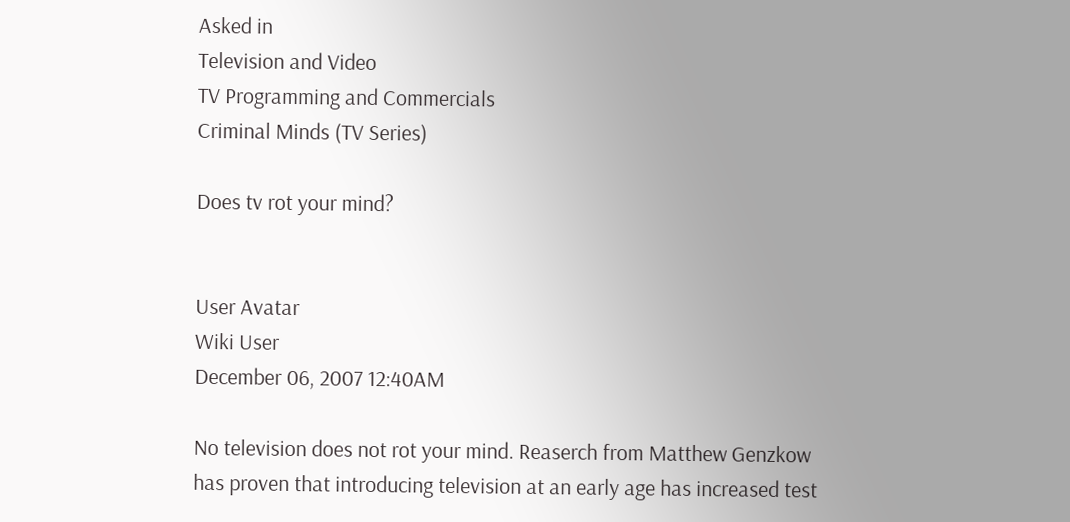Asked in
Television and Video
TV Programming and Commercials
Criminal Minds (TV Series)

Does tv rot your mind?


User Avatar
Wiki User
December 06, 2007 12:40AM

No television does not rot your mind. Reaserch from Matthew Genzkow has proven that introducing television at an early age has increased test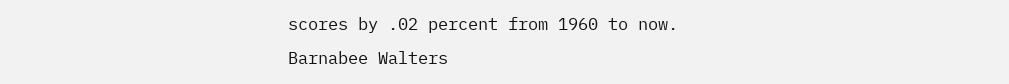scores by .02 percent from 1960 to now. Barnabee Walters